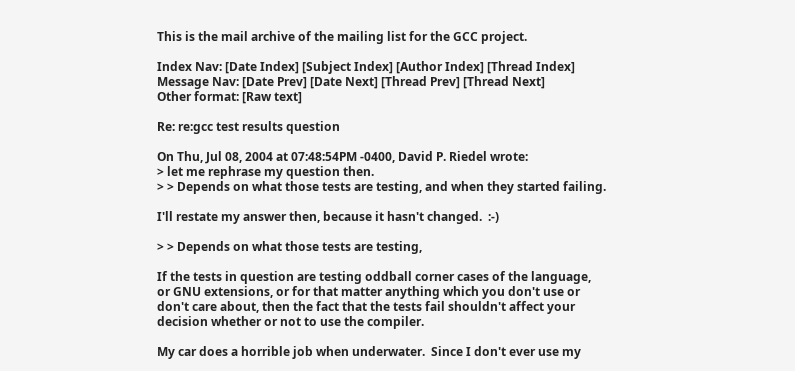This is the mail archive of the mailing list for the GCC project.

Index Nav: [Date Index] [Subject Index] [Author Index] [Thread Index]
Message Nav: [Date Prev] [Date Next] [Thread Prev] [Thread Next]
Other format: [Raw text]

Re: re:gcc test results question

On Thu, Jul 08, 2004 at 07:48:54PM -0400, David P. Riedel wrote:
> let me rephrase my question then.
> > Depends on what those tests are testing, and when they started failing.

I'll restate my answer then, because it hasn't changed.  :-)

> > Depends on what those tests are testing,

If the tests in question are testing oddball corner cases of the language,
or GNU extensions, or for that matter anything which you don't use or
don't care about, then the fact that the tests fail shouldn't affect your
decision whether or not to use the compiler.

My car does a horrible job when underwater.  Since I don't ever use my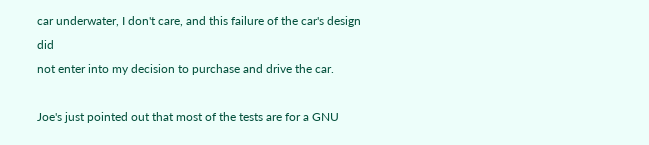car underwater, I don't care, and this failure of the car's design did
not enter into my decision to purchase and drive the car.

Joe's just pointed out that most of the tests are for a GNU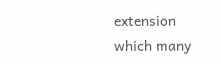extension
which many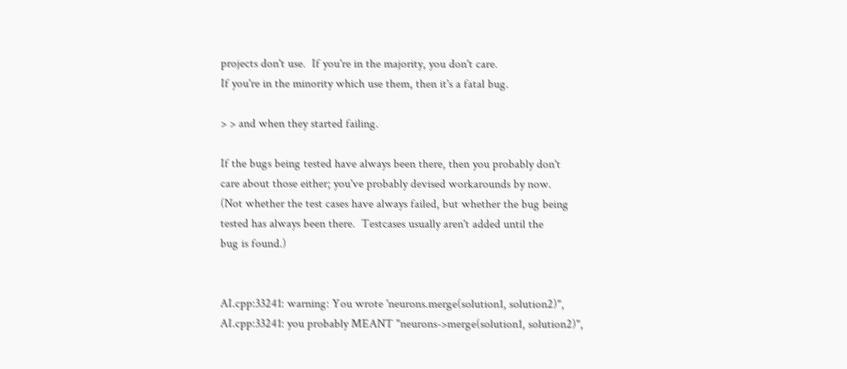projects don't use.  If you're in the majority, you don't care.
If you're in the minority which use them, then it's a fatal bug.

> > and when they started failing.

If the bugs being tested have always been there, then you probably don't
care about those either; you've probably devised workarounds by now.
(Not whether the test cases have always failed, but whether the bug being
tested has always been there.  Testcases usually aren't added until the
bug is found.)


AI.cpp:33241: warning: You wrote 'neurons.merge(solution1, solution2)",
AI.cpp:33241: you probably MEANT "neurons->merge(solution1, solution2)",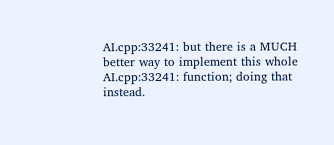AI.cpp:33241: but there is a MUCH better way to implement this whole
AI.cpp:33241: function; doing that instead.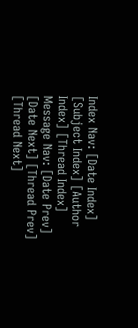Index Nav: [Date Index] [Subject Index] [Author Index] [Thread Index]
Message Nav: [Date Prev] [Date Next] [Thread Prev] [Thread Next]